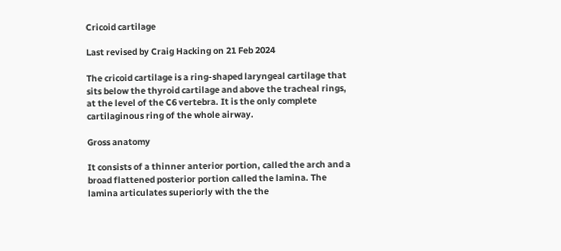Cricoid cartilage

Last revised by Craig Hacking on 21 Feb 2024

The cricoid cartilage is a ring-shaped laryngeal cartilage that sits below the thyroid cartilage and above the tracheal rings, at the level of the C6 vertebra. It is the only complete cartilaginous ring of the whole airway.

Gross anatomy

It consists of a thinner anterior portion, called the arch and a broad flattened posterior portion called the lamina. The lamina articulates superiorly with the the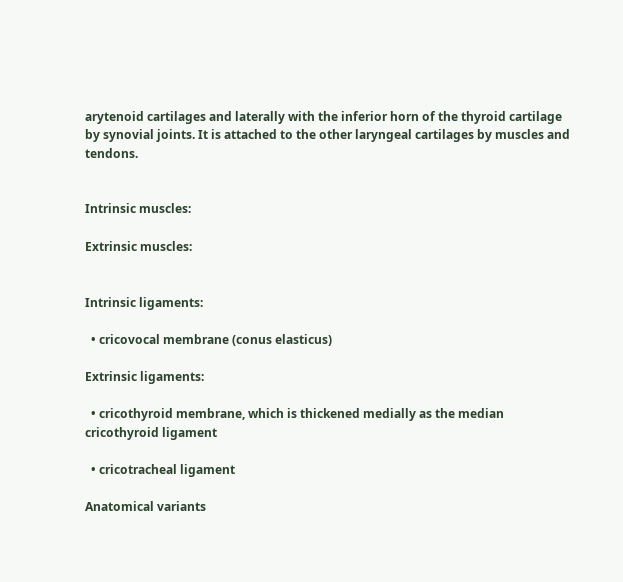arytenoid cartilages and laterally with the inferior horn of the thyroid cartilage by synovial joints. It is attached to the other laryngeal cartilages by muscles and tendons.


Intrinsic muscles:

Extrinsic muscles:


Intrinsic ligaments:

  • cricovocal membrane (conus elasticus)

Extrinsic ligaments:

  • cricothyroid membrane, which is thickened medially as the median cricothyroid ligament

  • cricotracheal ligament

Anatomical variants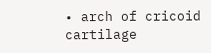• arch of cricoid cartilage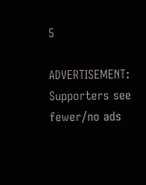5

ADVERTISEMENT: Supporters see fewer/no ads